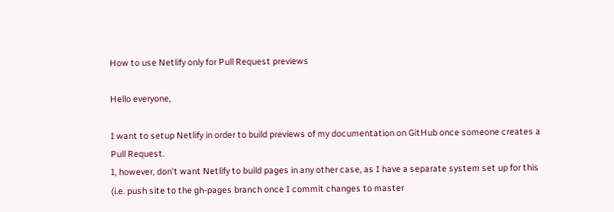How to use Netlify only for Pull Request previews

Hello everyone,

I want to setup Netlify in order to build previews of my documentation on GitHub once someone creates a Pull Request.
I, however, don’t want Netlify to build pages in any other case, as I have a separate system set up for this (i.e. push site to the gh-pages branch once I commit changes to master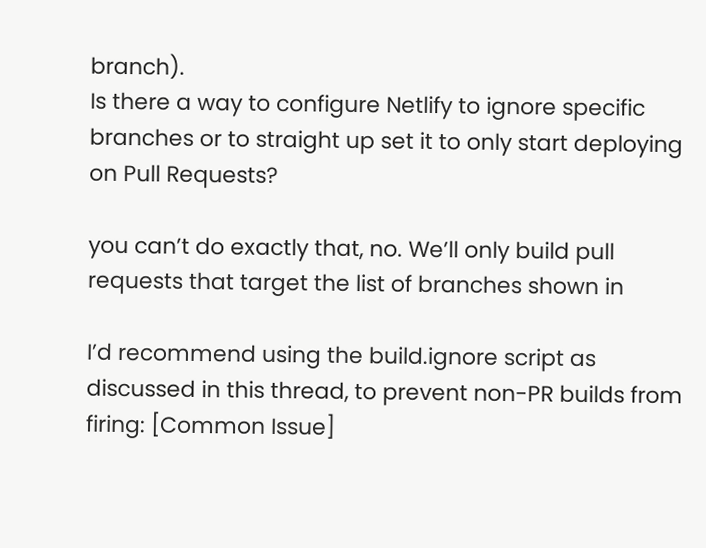branch).
Is there a way to configure Netlify to ignore specific branches or to straight up set it to only start deploying on Pull Requests?

you can’t do exactly that, no. We’ll only build pull requests that target the list of branches shown in

I’d recommend using the build.ignore script as discussed in this thread, to prevent non-PR builds from firing: [Common Issue]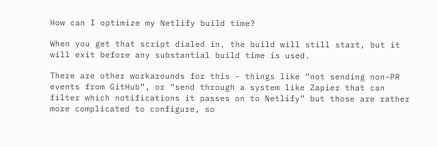How can I optimize my Netlify build time?

When you get that script dialed in, the build will still start, but it will exit before any substantial build time is used.

There are other workarounds for this - things like “not sending non-PR events from GitHub”, or “send through a system like Zapier that can filter which notifications it passes on to Netlify” but those are rather more complicated to configure, so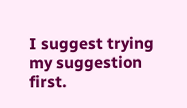I suggest trying my suggestion first.